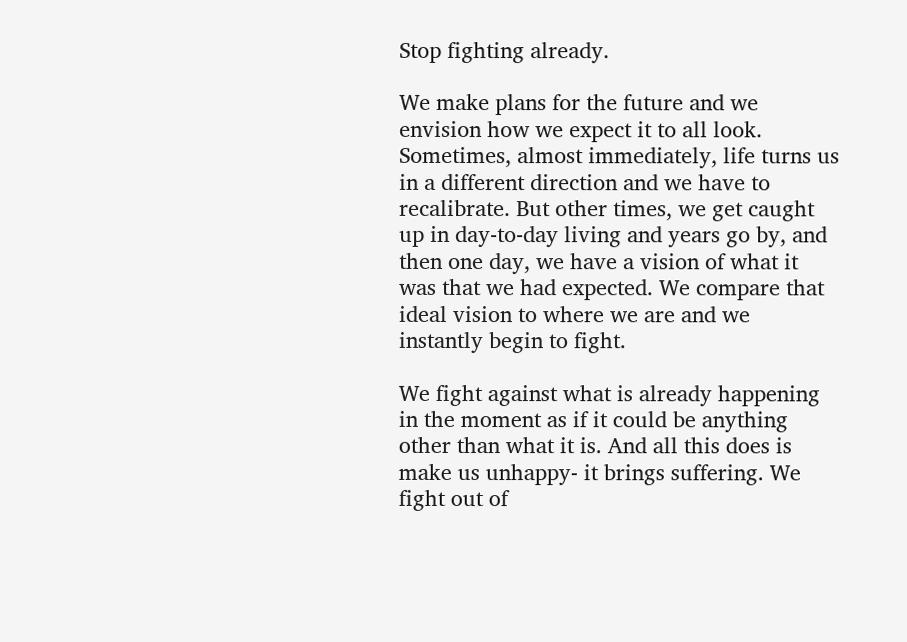Stop fighting already.

We make plans for the future and we envision how we expect it to all look. Sometimes, almost immediately, life turns us in a different direction and we have to recalibrate. But other times, we get caught up in day-to-day living and years go by, and then one day, we have a vision of what it was that we had expected. We compare that ideal vision to where we are and we instantly begin to fight.

We fight against what is already happening in the moment as if it could be anything other than what it is. And all this does is make us unhappy- it brings suffering. We fight out of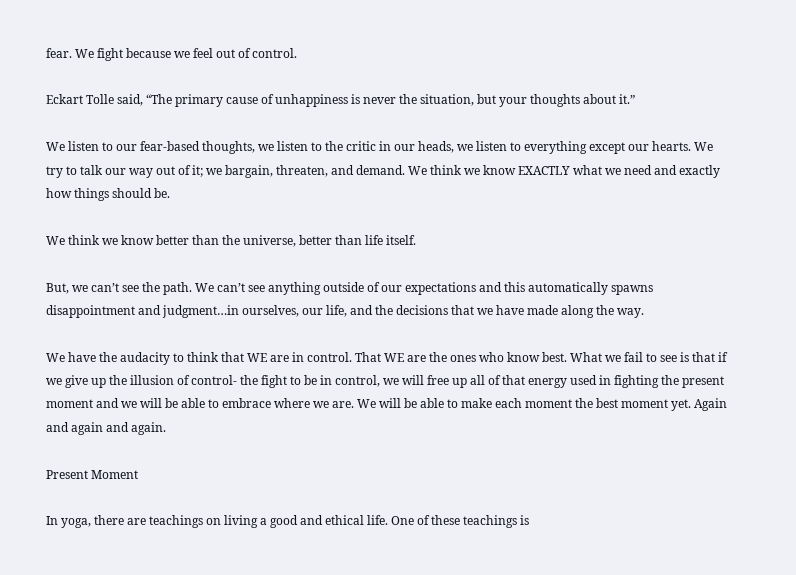fear. We fight because we feel out of control.

Eckart Tolle said, “The primary cause of unhappiness is never the situation, but your thoughts about it.”

We listen to our fear-based thoughts, we listen to the critic in our heads, we listen to everything except our hearts. We try to talk our way out of it; we bargain, threaten, and demand. We think we know EXACTLY what we need and exactly how things should be.

We think we know better than the universe, better than life itself.

But, we can’t see the path. We can’t see anything outside of our expectations and this automatically spawns disappointment and judgment…in ourselves, our life, and the decisions that we have made along the way.

We have the audacity to think that WE are in control. That WE are the ones who know best. What we fail to see is that if we give up the illusion of control- the fight to be in control, we will free up all of that energy used in fighting the present moment and we will be able to embrace where we are. We will be able to make each moment the best moment yet. Again and again and again.

Present Moment

In yoga, there are teachings on living a good and ethical life. One of these teachings is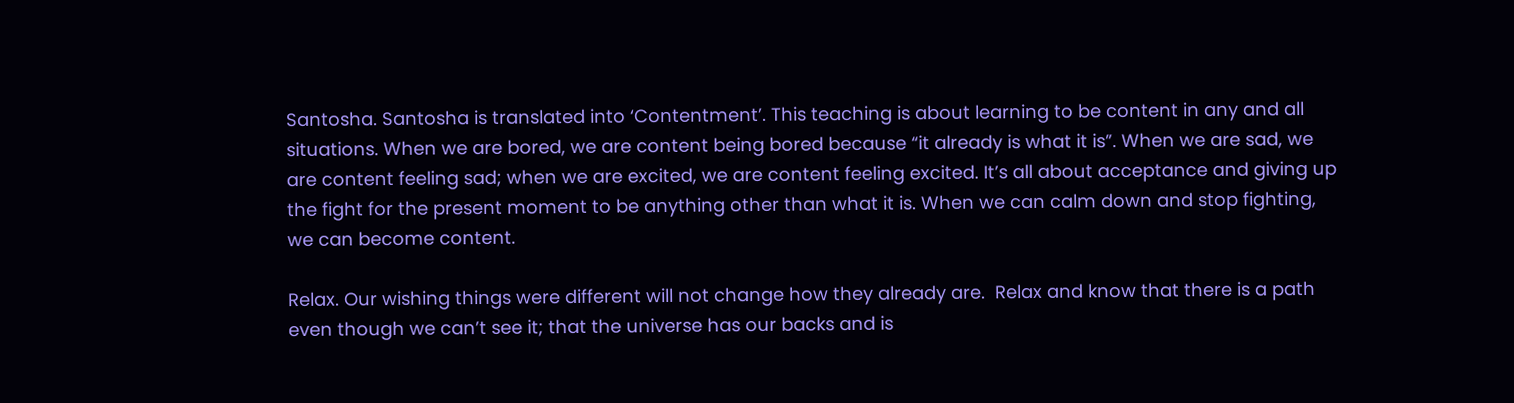Santosha. Santosha is translated into ‘Contentment’. This teaching is about learning to be content in any and all situations. When we are bored, we are content being bored because “it already is what it is”. When we are sad, we are content feeling sad; when we are excited, we are content feeling excited. It’s all about acceptance and giving up the fight for the present moment to be anything other than what it is. When we can calm down and stop fighting, we can become content.

Relax. Our wishing things were different will not change how they already are.  Relax and know that there is a path even though we can’t see it; that the universe has our backs and is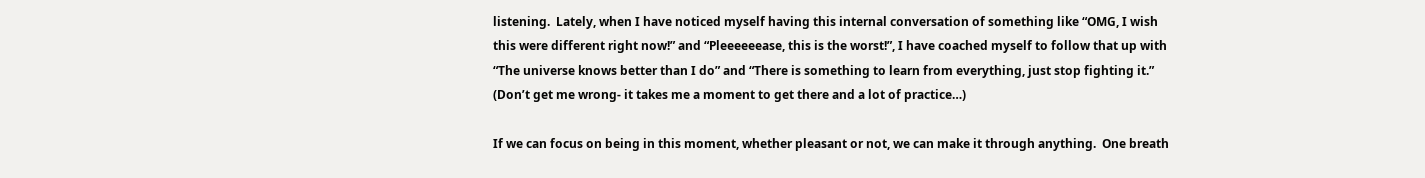listening.  Lately, when I have noticed myself having this internal conversation of something like “OMG, I wish this were different right now!” and “Pleeeeeease, this is the worst!”, I have coached myself to follow that up with “The universe knows better than I do” and “There is something to learn from everything, just stop fighting it.”  (Don’t get me wrong- it takes me a moment to get there and a lot of practice…)

If we can focus on being in this moment, whether pleasant or not, we can make it through anything.  One breath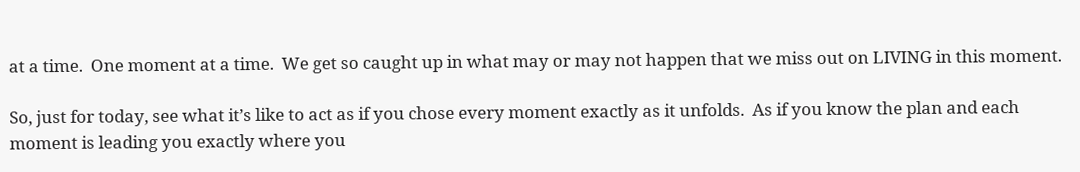at a time.  One moment at a time.  We get so caught up in what may or may not happen that we miss out on LIVING in this moment.

So, just for today, see what it’s like to act as if you chose every moment exactly as it unfolds.  As if you know the plan and each moment is leading you exactly where you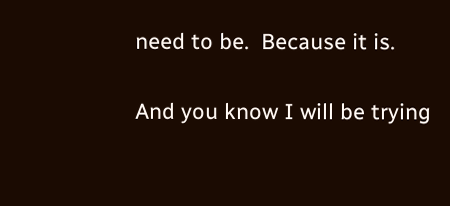need to be.  Because it is.

And you know I will be trying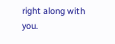right along with you.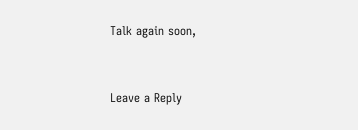Talk again soon,


Leave a Reply